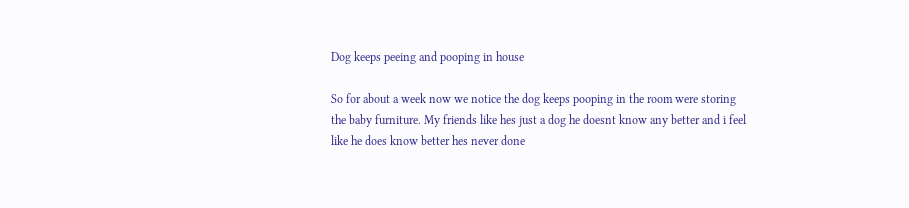Dog keeps peeing and pooping in house

So for about a week now we notice the dog keeps pooping in the room were storing the baby furniture. My friends like hes just a dog he doesnt know any better and i feel like he does know better hes never done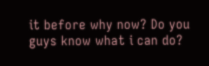it before why now? Do you guys know what i can do?